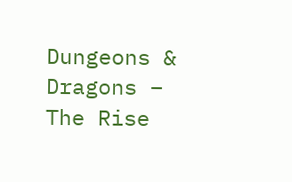Dungeons & Dragons – The Rise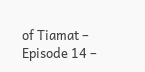of Tiamat – Episode 14 –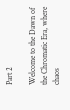Part 2

Welcome to the Dawn of the Chromatic Era, where chaos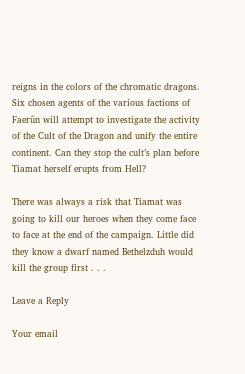reigns in the colors of the chromatic dragons. Six chosen agents of the various factions of Faerûn will attempt to investigate the activity of the Cult of the Dragon and unify the entire continent. Can they stop the cult’s plan before Tiamat herself erupts from Hell?

There was always a risk that Tiamat was going to kill our heroes when they come face to face at the end of the campaign. Little did they know a dwarf named Bethelzduh would kill the group first . . .

Leave a Reply

Your email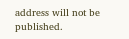address will not be published.